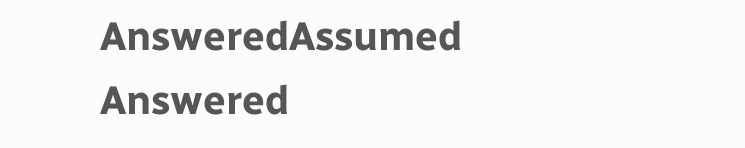AnsweredAssumed Answered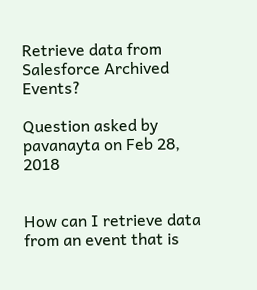Retrieve data from Salesforce Archived Events?

Question asked by pavanayta on Feb 28, 2018


How can I retrieve data from an event that is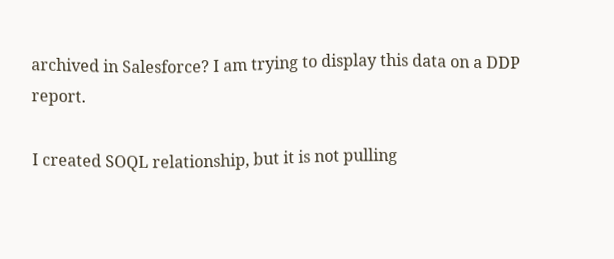archived in Salesforce? I am trying to display this data on a DDP report.

I created SOQL relationship, but it is not pulling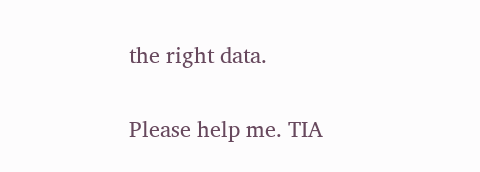the right data.

Please help me. TIA